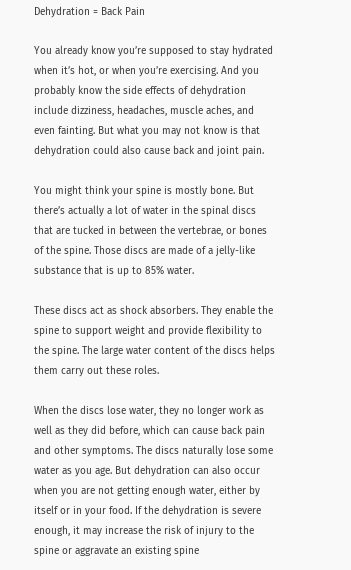Dehydration = Back Pain

You already know you’re supposed to stay hydrated when it’s hot, or when you’re exercising. And you probably know the side effects of dehydration include dizziness, headaches, muscle aches, and even fainting. But what you may not know is that dehydration could also cause back and joint pain.

You might think your spine is mostly bone. But there’s actually a lot of water in the spinal discs that are tucked in between the vertebrae, or bones of the spine. Those discs are made of a jelly-like substance that is up to 85% water.

These discs act as shock absorbers. They enable the spine to support weight and provide flexibility to the spine. The large water content of the discs helps them carry out these roles.

When the discs lose water, they no longer work as well as they did before, which can cause back pain and other symptoms. The discs naturally lose some water as you age. But dehydration can also occur when you are not getting enough water, either by itself or in your food. If the dehydration is severe enough, it may increase the risk of injury to the spine or aggravate an existing spine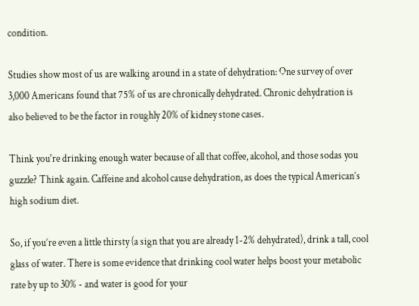condition.

Studies show most of us are walking around in a state of dehydration: One survey of over 3,000 Americans found that 75% of us are chronically dehydrated. Chronic dehydration is also believed to be the factor in roughly 20% of kidney stone cases.

Think you're drinking enough water because of all that coffee, alcohol, and those sodas you guzzle? Think again. Caffeine and alcohol cause dehydration, as does the typical American’s high sodium diet.

So, if you’re even a little thirsty (a sign that you are already 1-2% dehydrated), drink a tall, cool glass of water. There is some evidence that drinking cool water helps boost your metabolic rate by up to 30% - and water is good for your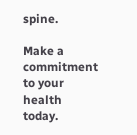spine.

Make a commitment to your health today.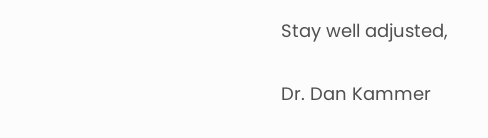Stay well adjusted,

Dr. Dan Kammer